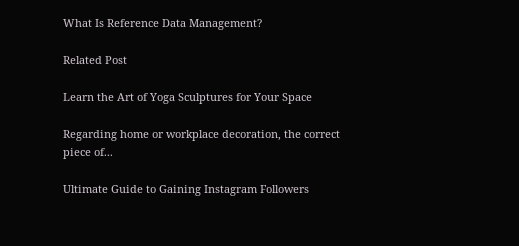What Is Reference Data Management?

Related Post

Learn the Art of Yoga Sculptures for Your Space

Regarding home or workplace decoration, the correct piece of...

Ultimate Guide to Gaining Instagram Followers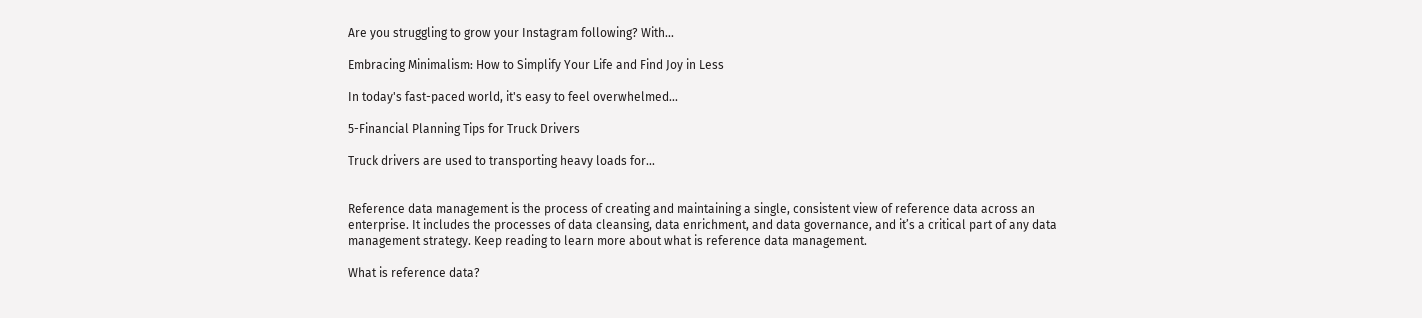Are you struggling to grow your Instagram following? With...

Embracing Minimalism: How to Simplify Your Life and Find Joy in Less

In today's fast-paced world, it's easy to feel overwhelmed...

5-Financial Planning Tips for Truck Drivers

Truck drivers are used to transporting heavy loads for...


Reference data management is the process of creating and maintaining a single, consistent view of reference data across an enterprise. It includes the processes of data cleansing, data enrichment, and data governance, and it’s a critical part of any data management strategy. Keep reading to learn more about what is reference data management.

What is reference data?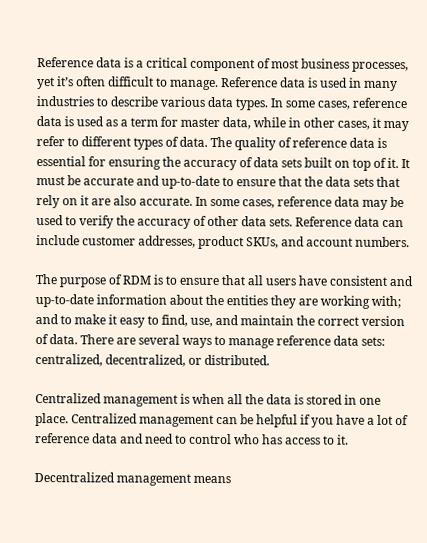Reference data is a critical component of most business processes, yet it’s often difficult to manage. Reference data is used in many industries to describe various data types. In some cases, reference data is used as a term for master data, while in other cases, it may refer to different types of data. The quality of reference data is essential for ensuring the accuracy of data sets built on top of it. It must be accurate and up-to-date to ensure that the data sets that rely on it are also accurate. In some cases, reference data may be used to verify the accuracy of other data sets. Reference data can include customer addresses, product SKUs, and account numbers.

The purpose of RDM is to ensure that all users have consistent and up-to-date information about the entities they are working with; and to make it easy to find, use, and maintain the correct version of data. There are several ways to manage reference data sets: centralized, decentralized, or distributed.

Centralized management is when all the data is stored in one place. Centralized management can be helpful if you have a lot of reference data and need to control who has access to it.

Decentralized management means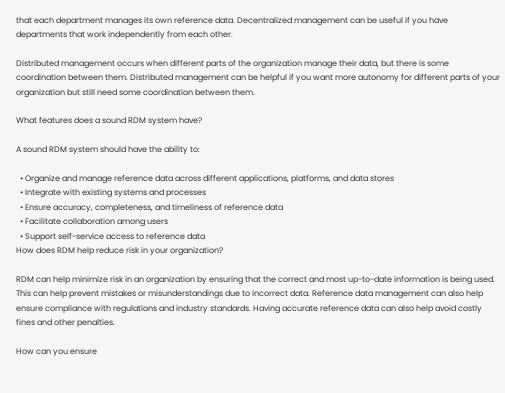that each department manages its own reference data. Decentralized management can be useful if you have departments that work independently from each other.

Distributed management occurs when different parts of the organization manage their data, but there is some coordination between them. Distributed management can be helpful if you want more autonomy for different parts of your organization but still need some coordination between them.

What features does a sound RDM system have?

A sound RDM system should have the ability to:

  • Organize and manage reference data across different applications, platforms, and data stores
  • Integrate with existing systems and processes
  • Ensure accuracy, completeness, and timeliness of reference data
  • Facilitate collaboration among users
  • Support self-service access to reference data
How does RDM help reduce risk in your organization?

RDM can help minimize risk in an organization by ensuring that the correct and most up-to-date information is being used. This can help prevent mistakes or misunderstandings due to incorrect data. Reference data management can also help ensure compliance with regulations and industry standards. Having accurate reference data can also help avoid costly fines and other penalties.

How can you ensure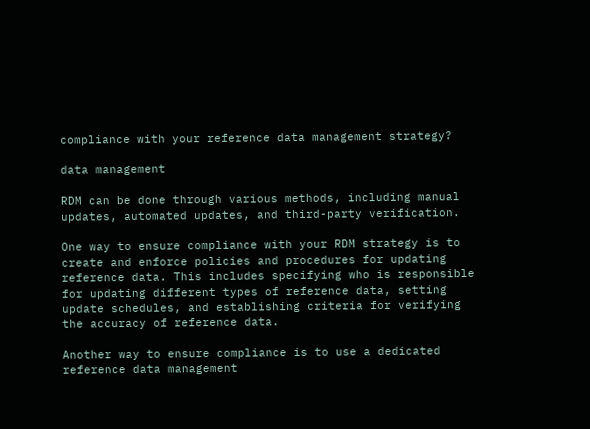compliance with your reference data management strategy?

data management

RDM can be done through various methods, including manual updates, automated updates, and third-party verification.

One way to ensure compliance with your RDM strategy is to create and enforce policies and procedures for updating reference data. This includes specifying who is responsible for updating different types of reference data, setting update schedules, and establishing criteria for verifying the accuracy of reference data.

Another way to ensure compliance is to use a dedicated reference data management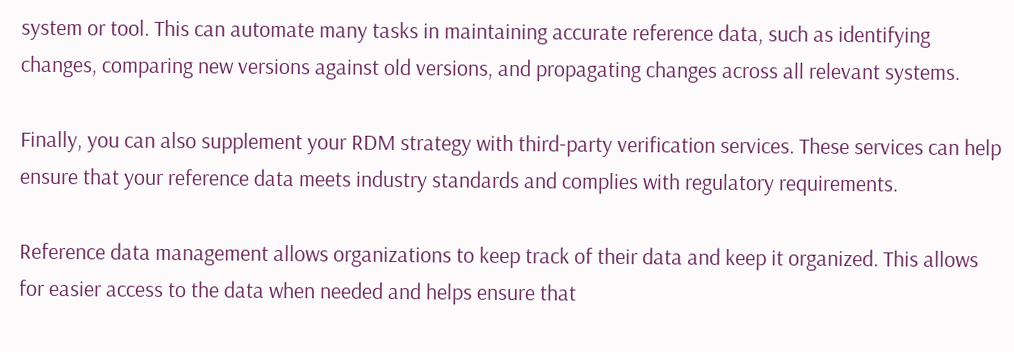system or tool. This can automate many tasks in maintaining accurate reference data, such as identifying changes, comparing new versions against old versions, and propagating changes across all relevant systems.

Finally, you can also supplement your RDM strategy with third-party verification services. These services can help ensure that your reference data meets industry standards and complies with regulatory requirements.

Reference data management allows organizations to keep track of their data and keep it organized. This allows for easier access to the data when needed and helps ensure that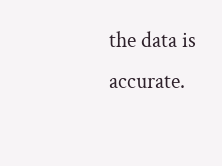the data is accurate.